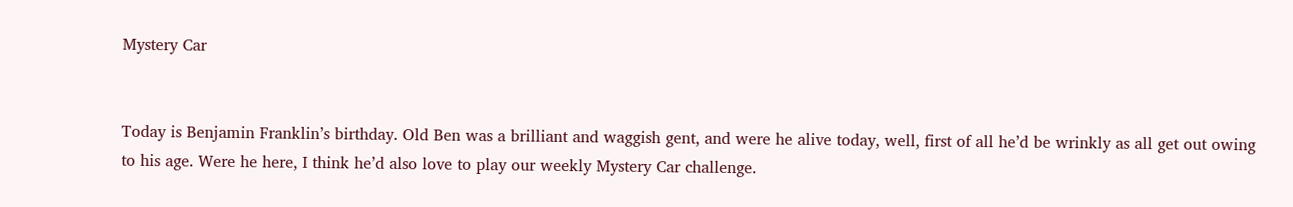Mystery Car


Today is Benjamin Franklin’s birthday. Old Ben was a brilliant and waggish gent, and were he alive today, well, first of all he’d be wrinkly as all get out owing to his age. Were he here, I think he’d also love to play our weekly Mystery Car challenge.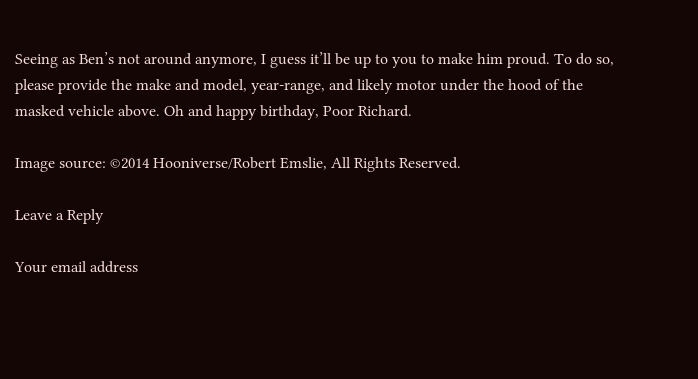Seeing as Ben’s not around anymore, I guess it’ll be up to you to make him proud. To do so, please provide the make and model, year-range, and likely motor under the hood of the masked vehicle above. Oh and happy birthday, Poor Richard.

Image source: ©2014 Hooniverse/Robert Emslie, All Rights Reserved.

Leave a Reply

Your email address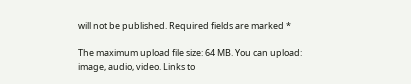will not be published. Required fields are marked *

The maximum upload file size: 64 MB. You can upload: image, audio, video. Links to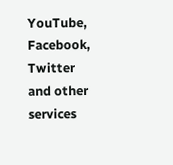YouTube, Facebook, Twitter and other services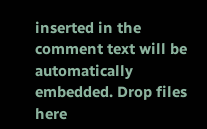inserted in the comment text will be automatically embedded. Drop files here